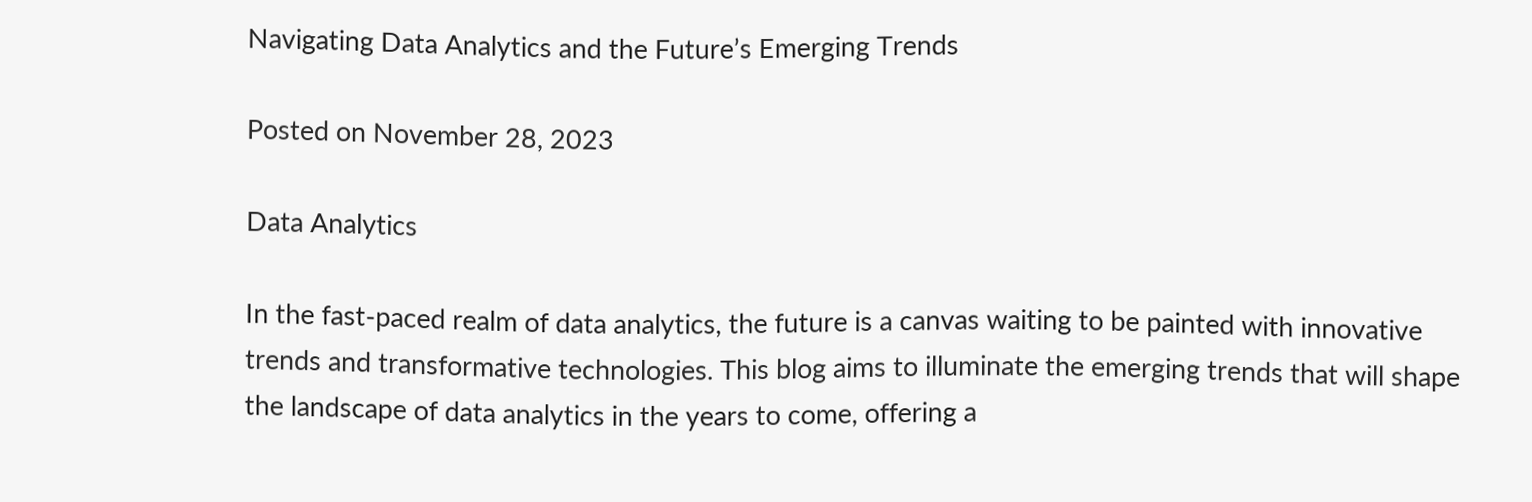Navigating Data Analytics and the Future’s Emerging Trends

Posted on November 28, 2023

Data Analytics

In the fast-paced realm of data analytics, the future is a canvas waiting to be painted with innovative trends and transformative technologies. This blog aims to illuminate the emerging trends that will shape the landscape of data analytics in the years to come, offering a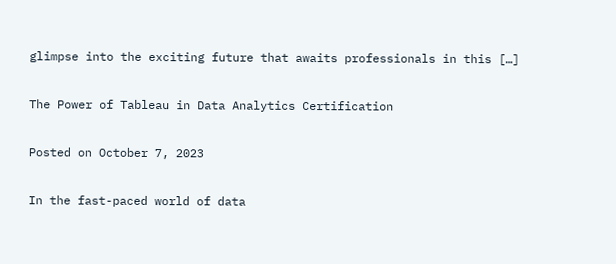glimpse into the exciting future that awaits professionals in this […]

The Power of Tableau in Data Analytics Certification

Posted on October 7, 2023

In the fast-paced world of data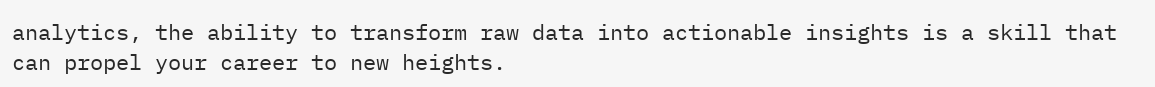analytics, the ability to transform raw data into actionable insights is a skill that can propel your career to new heights.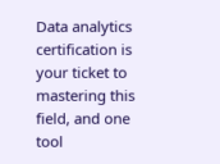Data analytics certification is your ticket to mastering this field, and one tool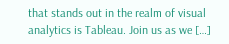that stands out in the realm of visual analytics is Tableau. Join us as we […]